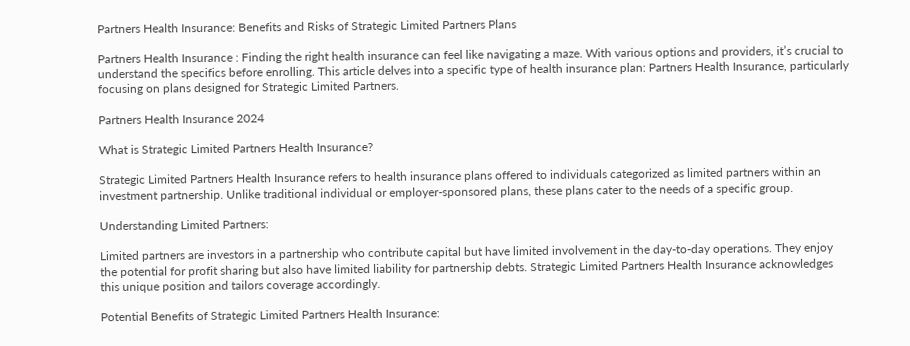Partners Health Insurance: Benefits and Risks of Strategic Limited Partners Plans

Partners Health Insurance : Finding the right health insurance can feel like navigating a maze. With various options and providers, it’s crucial to understand the specifics before enrolling. This article delves into a specific type of health insurance plan: Partners Health Insurance, particularly focusing on plans designed for Strategic Limited Partners.

Partners Health Insurance 2024

What is Strategic Limited Partners Health Insurance?

Strategic Limited Partners Health Insurance refers to health insurance plans offered to individuals categorized as limited partners within an investment partnership. Unlike traditional individual or employer-sponsored plans, these plans cater to the needs of a specific group.

Understanding Limited Partners:

Limited partners are investors in a partnership who contribute capital but have limited involvement in the day-to-day operations. They enjoy the potential for profit sharing but also have limited liability for partnership debts. Strategic Limited Partners Health Insurance acknowledges this unique position and tailors coverage accordingly.

Potential Benefits of Strategic Limited Partners Health Insurance: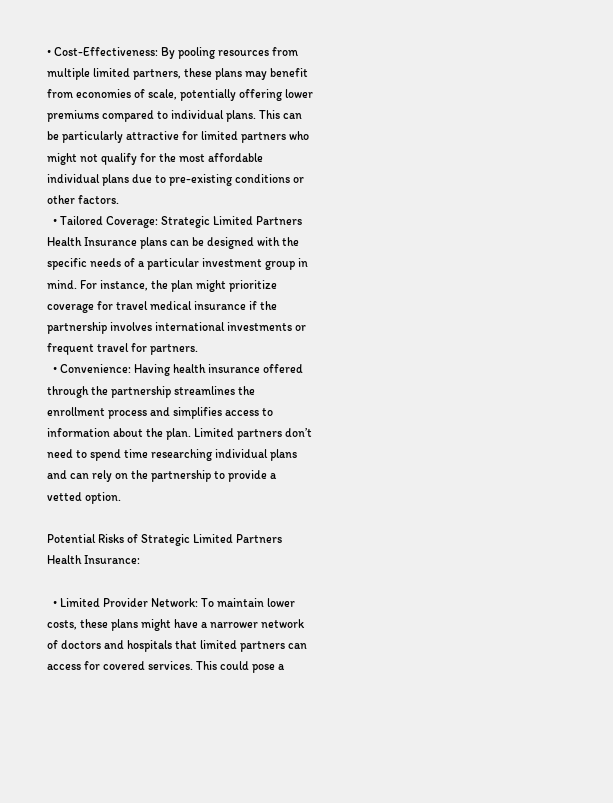• Cost-Effectiveness: By pooling resources from multiple limited partners, these plans may benefit from economies of scale, potentially offering lower premiums compared to individual plans. This can be particularly attractive for limited partners who might not qualify for the most affordable individual plans due to pre-existing conditions or other factors.
  • Tailored Coverage: Strategic Limited Partners Health Insurance plans can be designed with the specific needs of a particular investment group in mind. For instance, the plan might prioritize coverage for travel medical insurance if the partnership involves international investments or frequent travel for partners.
  • Convenience: Having health insurance offered through the partnership streamlines the enrollment process and simplifies access to information about the plan. Limited partners don’t need to spend time researching individual plans and can rely on the partnership to provide a vetted option.

Potential Risks of Strategic Limited Partners Health Insurance:

  • Limited Provider Network: To maintain lower costs, these plans might have a narrower network of doctors and hospitals that limited partners can access for covered services. This could pose a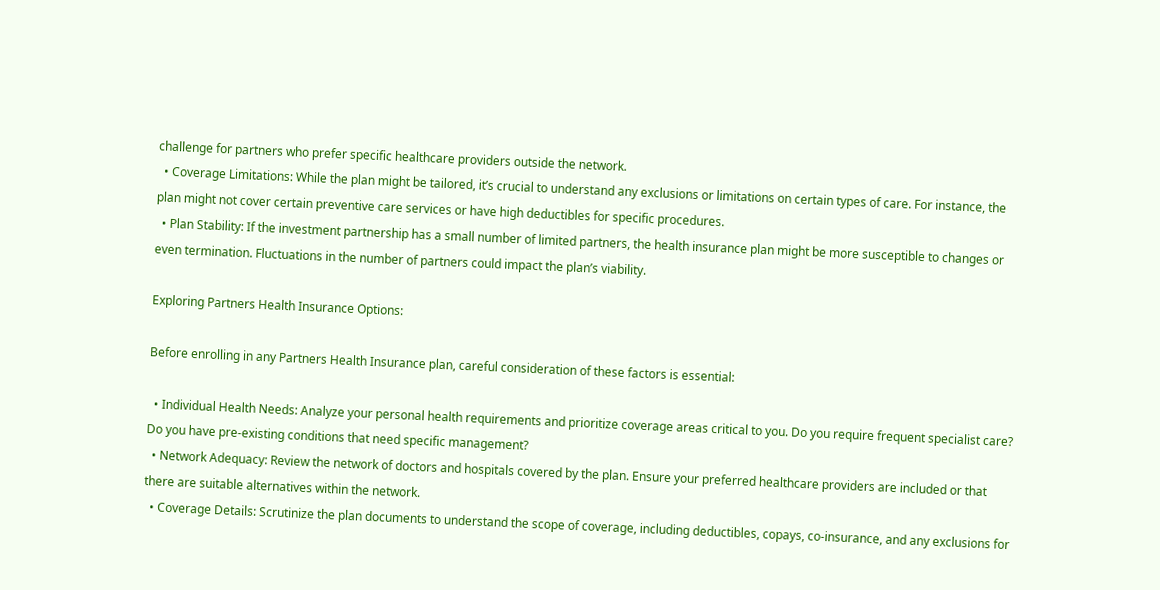challenge for partners who prefer specific healthcare providers outside the network.
  • Coverage Limitations: While the plan might be tailored, it’s crucial to understand any exclusions or limitations on certain types of care. For instance, the plan might not cover certain preventive care services or have high deductibles for specific procedures.
  • Plan Stability: If the investment partnership has a small number of limited partners, the health insurance plan might be more susceptible to changes or even termination. Fluctuations in the number of partners could impact the plan’s viability.

Exploring Partners Health Insurance Options:

Before enrolling in any Partners Health Insurance plan, careful consideration of these factors is essential:

  • Individual Health Needs: Analyze your personal health requirements and prioritize coverage areas critical to you. Do you require frequent specialist care? Do you have pre-existing conditions that need specific management?
  • Network Adequacy: Review the network of doctors and hospitals covered by the plan. Ensure your preferred healthcare providers are included or that there are suitable alternatives within the network.
  • Coverage Details: Scrutinize the plan documents to understand the scope of coverage, including deductibles, copays, co-insurance, and any exclusions for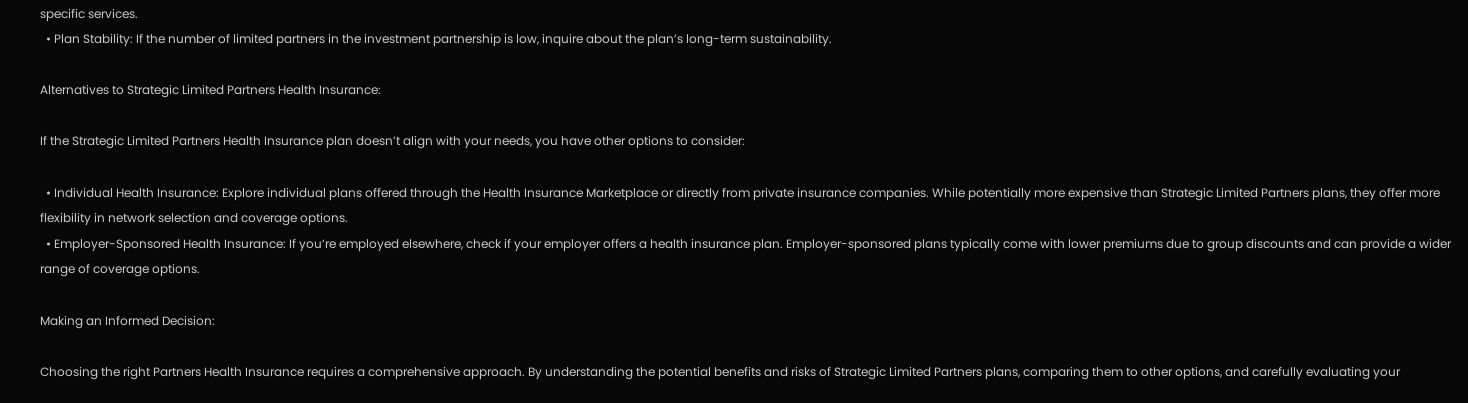specific services.
  • Plan Stability: If the number of limited partners in the investment partnership is low, inquire about the plan’s long-term sustainability.

Alternatives to Strategic Limited Partners Health Insurance:

If the Strategic Limited Partners Health Insurance plan doesn’t align with your needs, you have other options to consider:

  • Individual Health Insurance: Explore individual plans offered through the Health Insurance Marketplace or directly from private insurance companies. While potentially more expensive than Strategic Limited Partners plans, they offer more flexibility in network selection and coverage options.
  • Employer-Sponsored Health Insurance: If you’re employed elsewhere, check if your employer offers a health insurance plan. Employer-sponsored plans typically come with lower premiums due to group discounts and can provide a wider range of coverage options.

Making an Informed Decision:

Choosing the right Partners Health Insurance requires a comprehensive approach. By understanding the potential benefits and risks of Strategic Limited Partners plans, comparing them to other options, and carefully evaluating your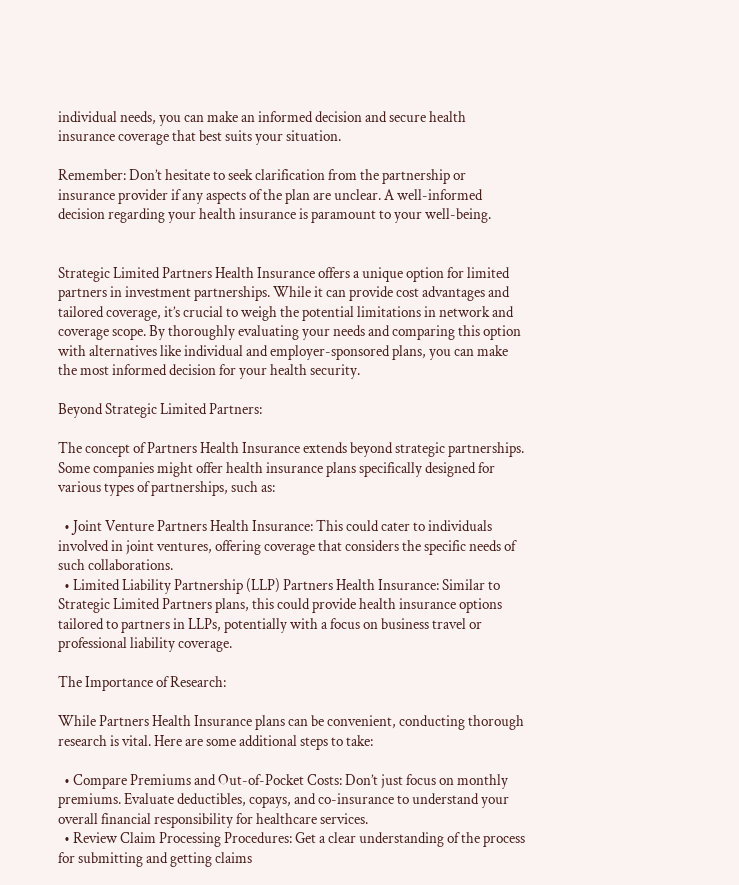individual needs, you can make an informed decision and secure health insurance coverage that best suits your situation.

Remember: Don’t hesitate to seek clarification from the partnership or insurance provider if any aspects of the plan are unclear. A well-informed decision regarding your health insurance is paramount to your well-being.


Strategic Limited Partners Health Insurance offers a unique option for limited partners in investment partnerships. While it can provide cost advantages and tailored coverage, it’s crucial to weigh the potential limitations in network and coverage scope. By thoroughly evaluating your needs and comparing this option with alternatives like individual and employer-sponsored plans, you can make the most informed decision for your health security.

Beyond Strategic Limited Partners:

The concept of Partners Health Insurance extends beyond strategic partnerships. Some companies might offer health insurance plans specifically designed for various types of partnerships, such as:

  • Joint Venture Partners Health Insurance: This could cater to individuals involved in joint ventures, offering coverage that considers the specific needs of such collaborations.
  • Limited Liability Partnership (LLP) Partners Health Insurance: Similar to Strategic Limited Partners plans, this could provide health insurance options tailored to partners in LLPs, potentially with a focus on business travel or professional liability coverage.

The Importance of Research:

While Partners Health Insurance plans can be convenient, conducting thorough research is vital. Here are some additional steps to take:

  • Compare Premiums and Out-of-Pocket Costs: Don’t just focus on monthly premiums. Evaluate deductibles, copays, and co-insurance to understand your overall financial responsibility for healthcare services.
  • Review Claim Processing Procedures: Get a clear understanding of the process for submitting and getting claims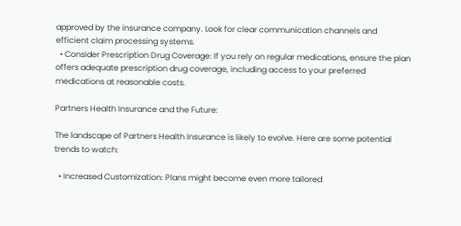approved by the insurance company. Look for clear communication channels and efficient claim processing systems.
  • Consider Prescription Drug Coverage: If you rely on regular medications, ensure the plan offers adequate prescription drug coverage, including access to your preferred medications at reasonable costs.

Partners Health Insurance and the Future:

The landscape of Partners Health Insurance is likely to evolve. Here are some potential trends to watch:

  • Increased Customization: Plans might become even more tailored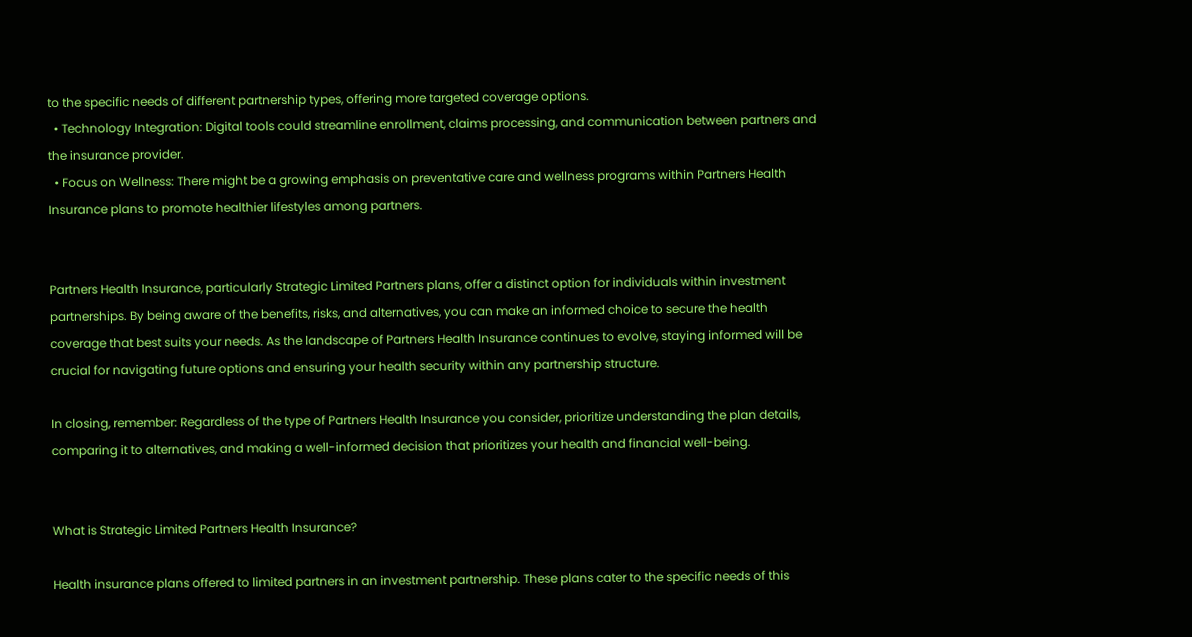to the specific needs of different partnership types, offering more targeted coverage options.
  • Technology Integration: Digital tools could streamline enrollment, claims processing, and communication between partners and the insurance provider.
  • Focus on Wellness: There might be a growing emphasis on preventative care and wellness programs within Partners Health Insurance plans to promote healthier lifestyles among partners.


Partners Health Insurance, particularly Strategic Limited Partners plans, offer a distinct option for individuals within investment partnerships. By being aware of the benefits, risks, and alternatives, you can make an informed choice to secure the health coverage that best suits your needs. As the landscape of Partners Health Insurance continues to evolve, staying informed will be crucial for navigating future options and ensuring your health security within any partnership structure.

In closing, remember: Regardless of the type of Partners Health Insurance you consider, prioritize understanding the plan details, comparing it to alternatives, and making a well-informed decision that prioritizes your health and financial well-being.


What is Strategic Limited Partners Health Insurance?

Health insurance plans offered to limited partners in an investment partnership. These plans cater to the specific needs of this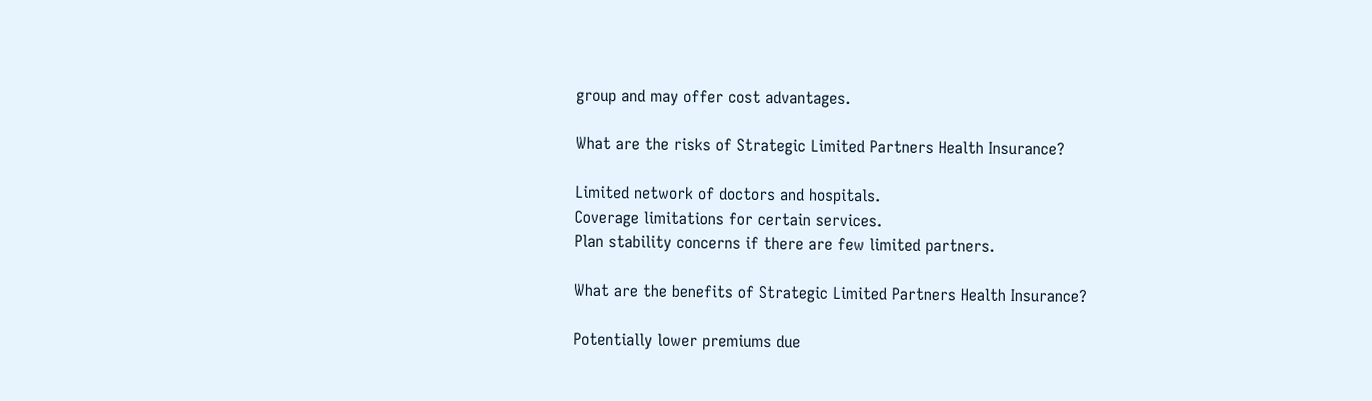group and may offer cost advantages.

What are the risks of Strategic Limited Partners Health Insurance?

Limited network of doctors and hospitals.
Coverage limitations for certain services.
Plan stability concerns if there are few limited partners.

What are the benefits of Strategic Limited Partners Health Insurance?

Potentially lower premiums due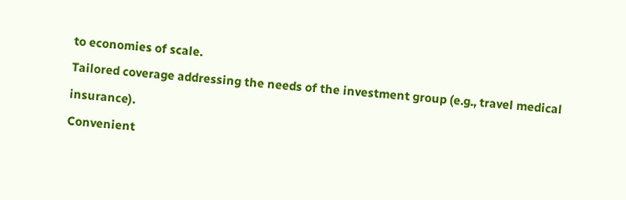to economies of scale.
Tailored coverage addressing the needs of the investment group (e.g., travel medical insurance).
Convenient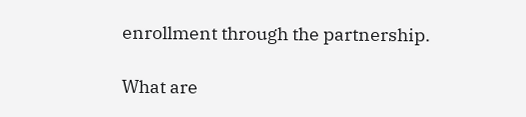enrollment through the partnership.

What are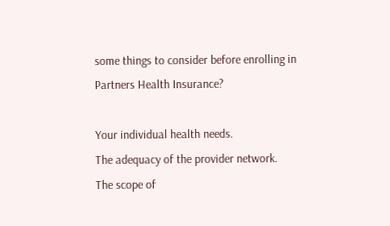some things to consider before enrolling in Partners Health Insurance?

Your individual health needs.
The adequacy of the provider network.
The scope of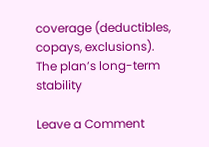coverage (deductibles, copays, exclusions).
The plan’s long-term stability

Leave a Comment